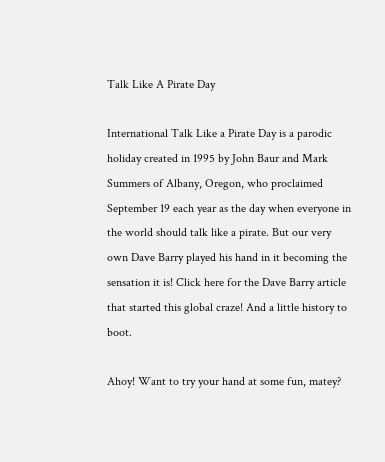Talk Like A Pirate Day

International Talk Like a Pirate Day is a parodic holiday created in 1995 by John Baur and Mark Summers of Albany, Oregon, who proclaimed September 19 each year as the day when everyone in the world should talk like a pirate. But our very own Dave Barry played his hand in it becoming the sensation it is! Click here for the Dave Barry article that started this global craze! And a little history to boot.

Ahoy! Want to try your hand at some fun, matey?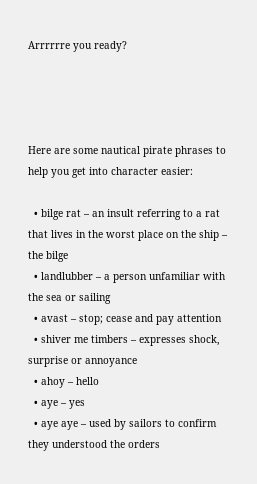Arrrrrre you ready?




Here are some nautical pirate phrases to help you get into character easier:

  • bilge rat – an insult referring to a rat that lives in the worst place on the ship – the bilge
  • landlubber – a person unfamiliar with the sea or sailing
  • avast – stop; cease and pay attention
  • shiver me timbers – expresses shock, surprise or annoyance
  • ahoy – hello
  • aye – yes
  • aye aye – used by sailors to confirm they understood the orders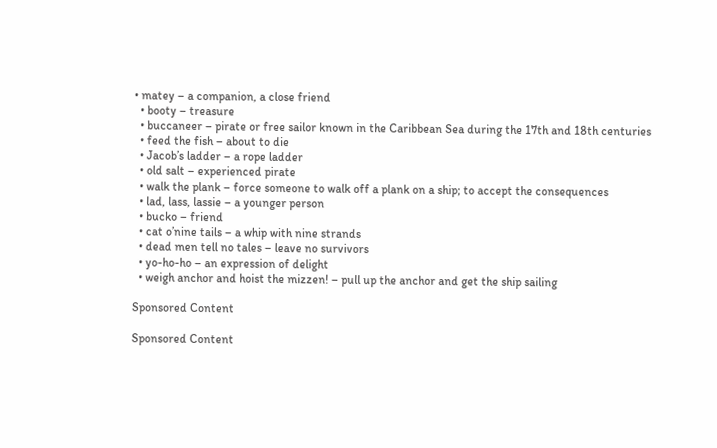• matey – a companion, a close friend
  • booty – treasure
  • buccaneer – pirate or free sailor known in the Caribbean Sea during the 17th and 18th centuries
  • feed the fish – about to die
  • Jacob’s ladder – a rope ladder
  • old salt – experienced pirate
  • walk the plank – force someone to walk off a plank on a ship; to accept the consequences
  • lad, lass, lassie – a younger person
  • bucko – friend
  • cat o’nine tails – a whip with nine strands
  • dead men tell no tales – leave no survivors
  • yo-ho-ho – an expression of delight
  • weigh anchor and hoist the mizzen! – pull up the anchor and get the ship sailing

Sponsored Content

Sponsored Content